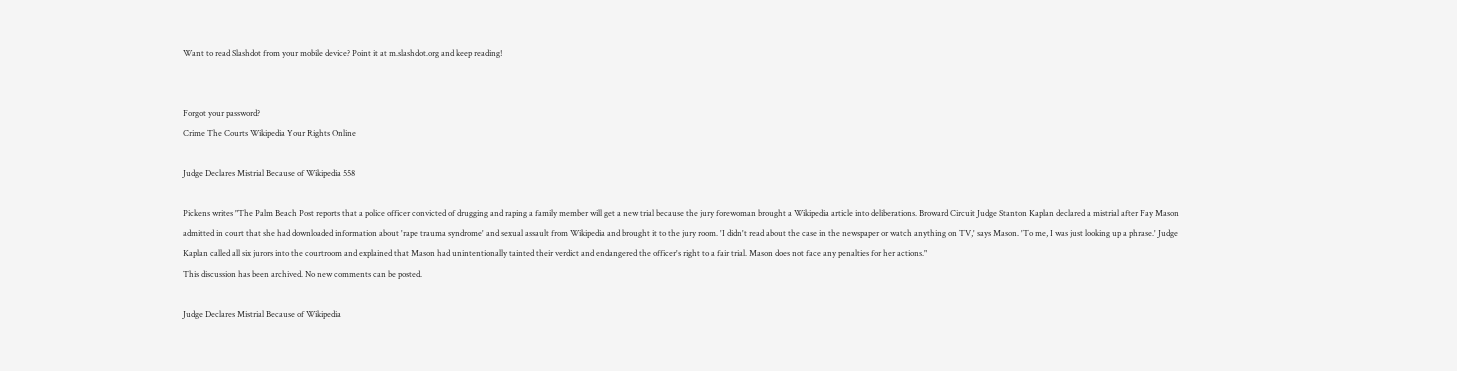Want to read Slashdot from your mobile device? Point it at m.slashdot.org and keep reading!


Forgot your password?
Crime The Courts Wikipedia Your Rights Online

Judge Declares Mistrial Because of Wikipedia 558

Pickens writes "The Palm Beach Post reports that a police officer convicted of drugging and raping a family member will get a new trial because the jury forewoman brought a Wikipedia article into deliberations. Broward Circuit Judge Stanton Kaplan declared a mistrial after Fay Mason admitted in court that she had downloaded information about 'rape trauma syndrome' and sexual assault from Wikipedia and brought it to the jury room. 'I didn't read about the case in the newspaper or watch anything on TV,' says Mason. 'To me, I was just looking up a phrase.' Judge Kaplan called all six jurors into the courtroom and explained that Mason had unintentionally tainted their verdict and endangered the officer's right to a fair trial. Mason does not face any penalties for her actions."
This discussion has been archived. No new comments can be posted.

Judge Declares Mistrial Because of Wikipedia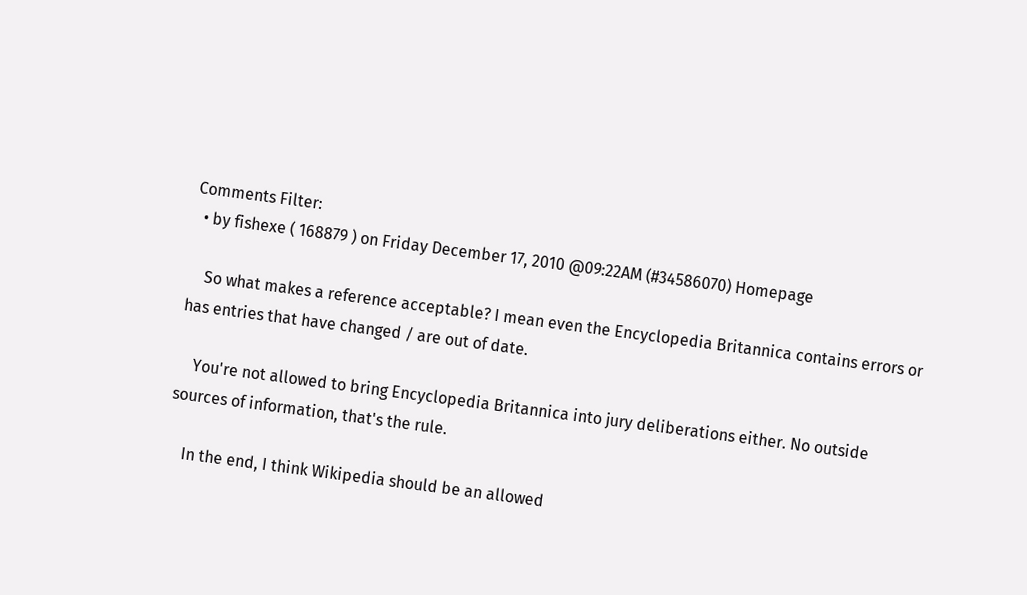Comments Filter:
  • by fishexe ( 168879 ) on Friday December 17, 2010 @09:22AM (#34586070) Homepage

    So what makes a reference acceptable? I mean even the Encyclopedia Britannica contains errors or has entries that have changed / are out of date.

    You're not allowed to bring Encyclopedia Britannica into jury deliberations either. No outside sources of information, that's the rule.

    In the end, I think Wikipedia should be an allowed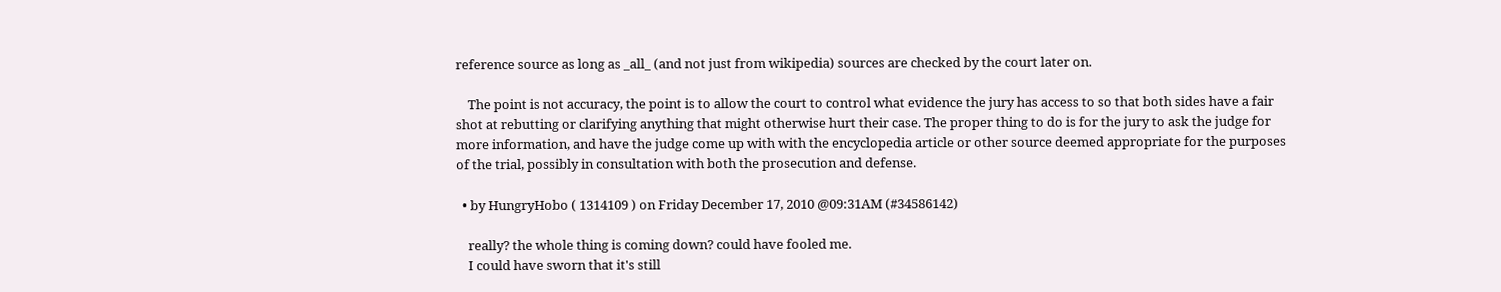reference source as long as _all_ (and not just from wikipedia) sources are checked by the court later on.

    The point is not accuracy, the point is to allow the court to control what evidence the jury has access to so that both sides have a fair shot at rebutting or clarifying anything that might otherwise hurt their case. The proper thing to do is for the jury to ask the judge for more information, and have the judge come up with with the encyclopedia article or other source deemed appropriate for the purposes of the trial, possibly in consultation with both the prosecution and defense.

  • by HungryHobo ( 1314109 ) on Friday December 17, 2010 @09:31AM (#34586142)

    really? the whole thing is coming down? could have fooled me.
    I could have sworn that it's still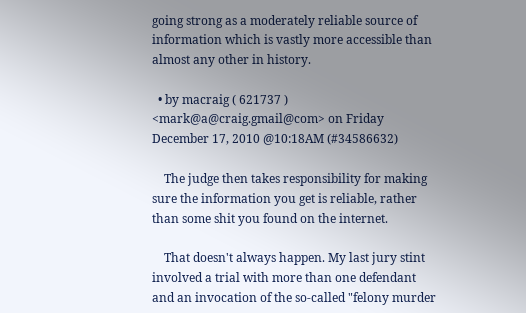going strong as a moderately reliable source of information which is vastly more accessible than almost any other in history.

  • by macraig ( 621737 ) <mark@a@craig.gmail@com> on Friday December 17, 2010 @10:18AM (#34586632)

    The judge then takes responsibility for making sure the information you get is reliable, rather than some shit you found on the internet.

    That doesn't always happen. My last jury stint involved a trial with more than one defendant and an invocation of the so-called "felony murder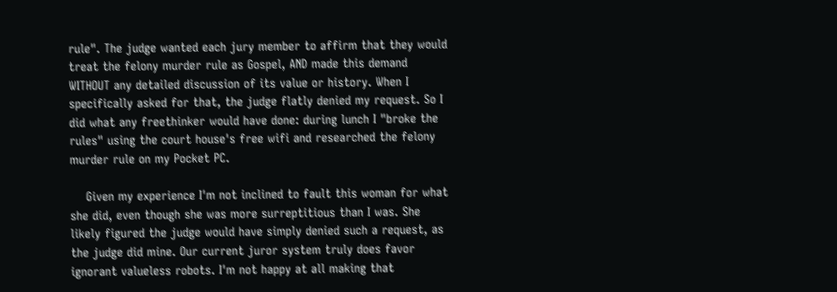rule". The judge wanted each jury member to affirm that they would treat the felony murder rule as Gospel, AND made this demand WITHOUT any detailed discussion of its value or history. When I specifically asked for that, the judge flatly denied my request. So I did what any freethinker would have done: during lunch I "broke the rules" using the court house's free wifi and researched the felony murder rule on my Pocket PC.

    Given my experience I'm not inclined to fault this woman for what she did, even though she was more surreptitious than I was. She likely figured the judge would have simply denied such a request, as the judge did mine. Our current juror system truly does favor ignorant valueless robots. I'm not happy at all making that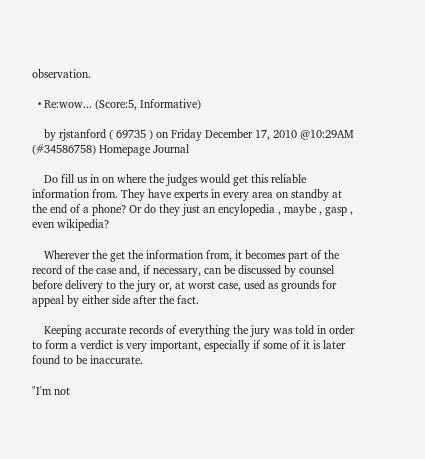observation.

  • Re:wow... (Score:5, Informative)

    by rjstanford ( 69735 ) on Friday December 17, 2010 @10:29AM (#34586758) Homepage Journal

    Do fill us in on where the judges would get this reliable information from. They have experts in every area on standby at the end of a phone? Or do they just an encylopedia , maybe , gasp , even wikipedia?

    Wherever the get the information from, it becomes part of the record of the case and, if necessary, can be discussed by counsel before delivery to the jury or, at worst case, used as grounds for appeal by either side after the fact.

    Keeping accurate records of everything the jury was told in order to form a verdict is very important, especially if some of it is later found to be inaccurate.

"I'm not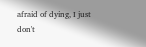afraid of dying, I just don't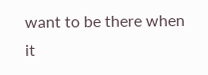want to be there when it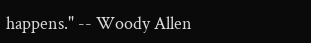happens." -- Woody Allen